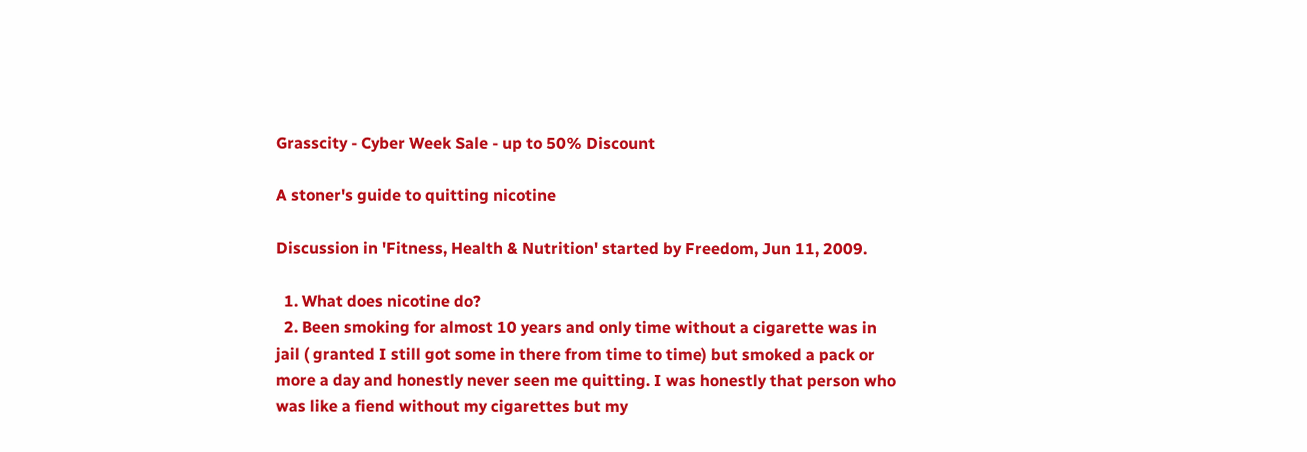Grasscity - Cyber Week Sale - up to 50% Discount

A stoner's guide to quitting nicotine

Discussion in 'Fitness, Health & Nutrition' started by Freedom, Jun 11, 2009.

  1. What does nicotine do?
  2. Been smoking for almost 10 years and only time without a cigarette was in jail ( granted I still got some in there from time to time) but smoked a pack or more a day and honestly never seen me quitting. I was honestly that person who was like a fiend without my cigarettes but my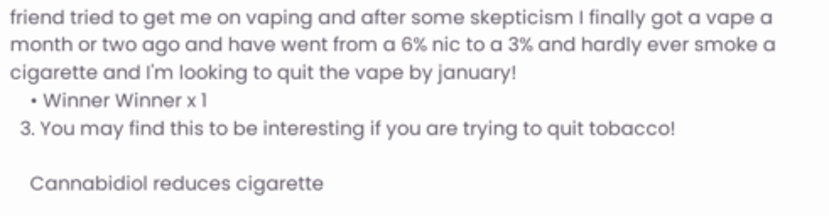friend tried to get me on vaping and after some skepticism I finally got a vape a month or two ago and have went from a 6% nic to a 3% and hardly ever smoke a cigarette and I'm looking to quit the vape by january!
    • Winner Winner x 1
  3. You may find this to be interesting if you are trying to quit tobacco!

    Cannabidiol reduces cigarette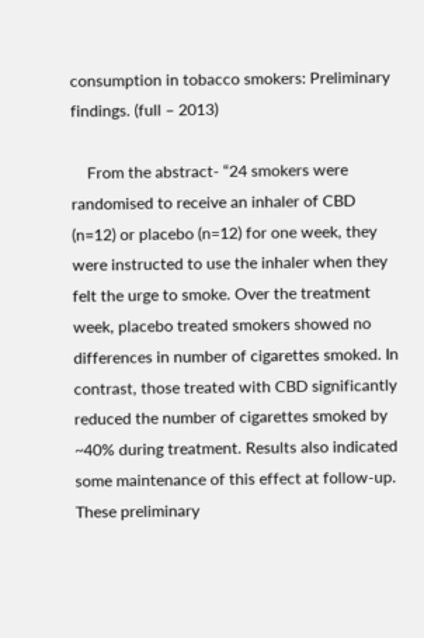consumption in tobacco smokers: Preliminary findings. (full – 2013)

    From the abstract- “24 smokers were randomised to receive an inhaler of CBD (n=12) or placebo (n=12) for one week, they were instructed to use the inhaler when they felt the urge to smoke. Over the treatment week, placebo treated smokers showed no differences in number of cigarettes smoked. In contrast, those treated with CBD significantly reduced the number of cigarettes smoked by ~40% during treatment. Results also indicated some maintenance of this effect at follow-up. These preliminary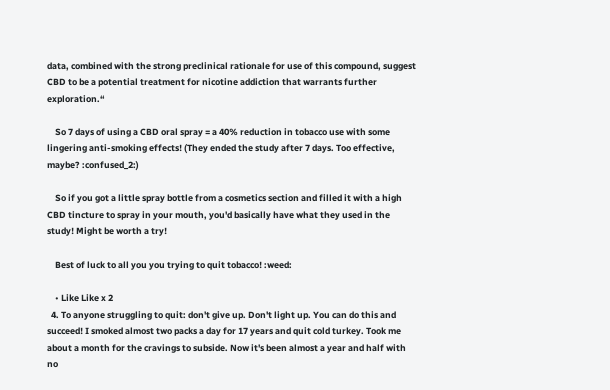data, combined with the strong preclinical rationale for use of this compound, suggest CBD to be a potential treatment for nicotine addiction that warrants further exploration.“

    So 7 days of using a CBD oral spray = a 40% reduction in tobacco use with some lingering anti-smoking effects! (They ended the study after 7 days. Too effective, maybe? :confused_2:)

    So if you got a little spray bottle from a cosmetics section and filled it with a high CBD tincture to spray in your mouth, you'd basically have what they used in the study! Might be worth a try!

    Best of luck to all you you trying to quit tobacco! :weed:

    • Like Like x 2
  4. To anyone struggling to quit: don't give up. Don't light up. You can do this and succeed! I smoked almost two packs a day for 17 years and quit cold turkey. Took me about a month for the cravings to subside. Now it's been almost a year and half with no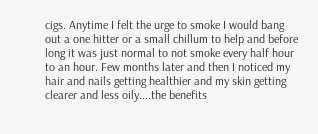cigs. Anytime I felt the urge to smoke I would bang out a one hitter or a small chillum to help and before long it was just normal to not smoke every half hour to an hour. Few months later and then I noticed my hair and nails getting healthier and my skin getting clearer and less oily....the benefits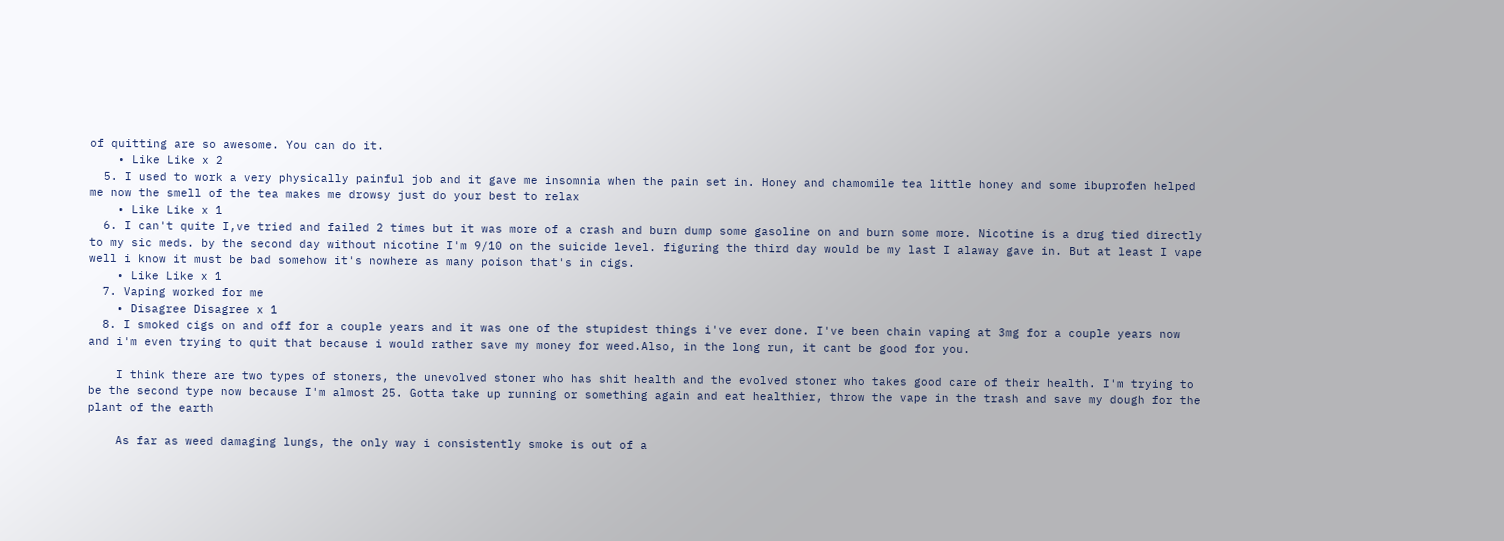of quitting are so awesome. You can do it.
    • Like Like x 2
  5. I used to work a very physically painful job and it gave me insomnia when the pain set in. Honey and chamomile tea little honey and some ibuprofen helped me now the smell of the tea makes me drowsy just do your best to relax
    • Like Like x 1
  6. I can't quite I,ve tried and failed 2 times but it was more of a crash and burn dump some gasoline on and burn some more. Nicotine is a drug tied directly to my sic meds. by the second day without nicotine I'm 9/10 on the suicide level. figuring the third day would be my last I alaway gave in. But at least I vape well i know it must be bad somehow it's nowhere as many poison that's in cigs.
    • Like Like x 1
  7. Vaping worked for me
    • Disagree Disagree x 1
  8. I smoked cigs on and off for a couple years and it was one of the stupidest things i've ever done. I've been chain vaping at 3mg for a couple years now and i'm even trying to quit that because i would rather save my money for weed.Also, in the long run, it cant be good for you.

    I think there are two types of stoners, the unevolved stoner who has shit health and the evolved stoner who takes good care of their health. I'm trying to be the second type now because I'm almost 25. Gotta take up running or something again and eat healthier, throw the vape in the trash and save my dough for the plant of the earth

    As far as weed damaging lungs, the only way i consistently smoke is out of a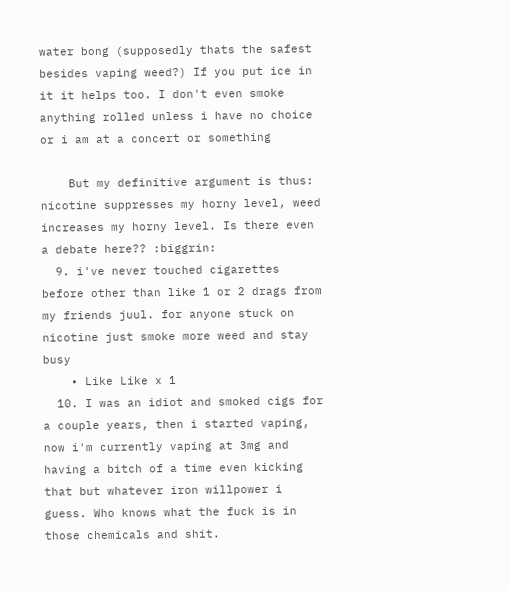water bong (supposedly thats the safest besides vaping weed?) If you put ice in it it helps too. I don't even smoke anything rolled unless i have no choice or i am at a concert or something

    But my definitive argument is thus: nicotine suppresses my horny level, weed increases my horny level. Is there even a debate here?? :biggrin:
  9. i've never touched cigarettes before other than like 1 or 2 drags from my friends juul. for anyone stuck on nicotine just smoke more weed and stay busy
    • Like Like x 1
  10. I was an idiot and smoked cigs for a couple years, then i started vaping, now i'm currently vaping at 3mg and having a bitch of a time even kicking that but whatever iron willpower i guess. Who knows what the fuck is in those chemicals and shit.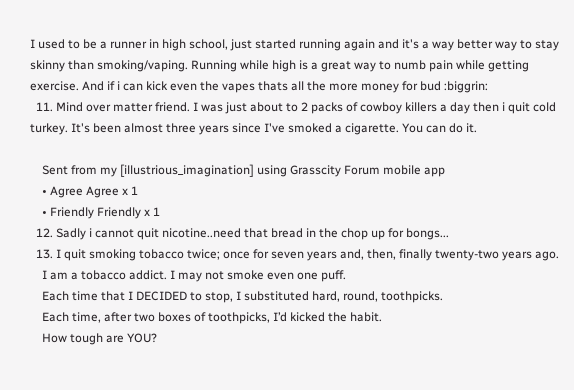I used to be a runner in high school, just started running again and it's a way better way to stay skinny than smoking/vaping. Running while high is a great way to numb pain while getting exercise. And if i can kick even the vapes thats all the more money for bud :biggrin:
  11. Mind over matter friend. I was just about to 2 packs of cowboy killers a day then i quit cold turkey. It's been almost three years since I've smoked a cigarette. You can do it.

    Sent from my [illustrious_imagination] using Grasscity Forum mobile app
    • Agree Agree x 1
    • Friendly Friendly x 1
  12. Sadly i cannot quit nicotine..need that bread in the chop up for bongs...
  13. I quit smoking tobacco twice; once for seven years and, then, finally twenty-two years ago.
    I am a tobacco addict. I may not smoke even one puff.
    Each time that I DECIDED to stop, I substituted hard, round, toothpicks.
    Each time, after two boxes of toothpicks, I’d kicked the habit.
    How tough are YOU?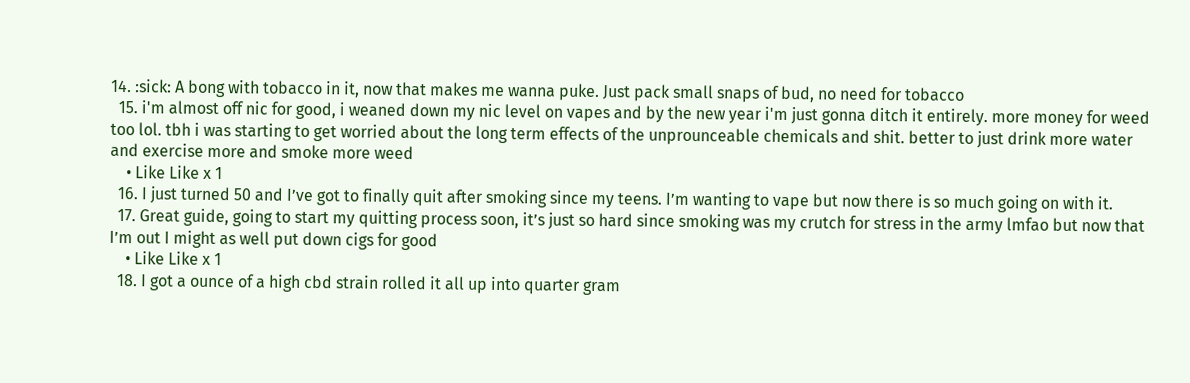14. :sick: A bong with tobacco in it, now that makes me wanna puke. Just pack small snaps of bud, no need for tobacco
  15. i'm almost off nic for good, i weaned down my nic level on vapes and by the new year i'm just gonna ditch it entirely. more money for weed too lol. tbh i was starting to get worried about the long term effects of the unprounceable chemicals and shit. better to just drink more water and exercise more and smoke more weed
    • Like Like x 1
  16. I just turned 50 and I’ve got to finally quit after smoking since my teens. I’m wanting to vape but now there is so much going on with it.
  17. Great guide, going to start my quitting process soon, it’s just so hard since smoking was my crutch for stress in the army lmfao but now that I’m out I might as well put down cigs for good
    • Like Like x 1
  18. I got a ounce of a high cbd strain rolled it all up into quarter gram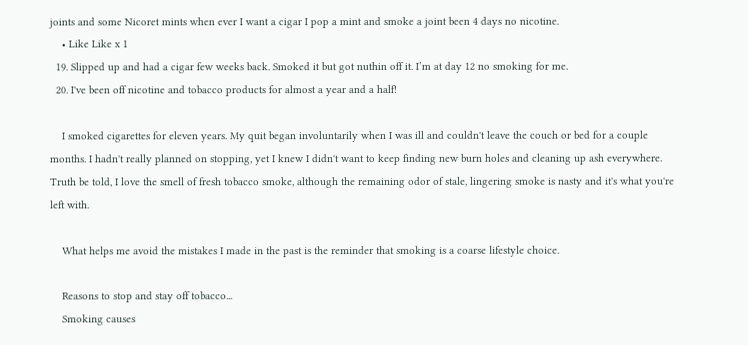joints and some Nicoret mints when ever I want a cigar I pop a mint and smoke a joint been 4 days no nicotine.
    • Like Like x 1
  19. Slipped up and had a cigar few weeks back. Smoked it but got nuthin off it. I’m at day 12 no smoking for me.
  20. I've been off nicotine and tobacco products for almost a year and a half!

    I smoked cigarettes for eleven years. My quit began involuntarily when I was ill and couldn't leave the couch or bed for a couple months. I hadn't really planned on stopping, yet I knew I didn't want to keep finding new burn holes and cleaning up ash everywhere. Truth be told, I love the smell of fresh tobacco smoke, although the remaining odor of stale, lingering smoke is nasty and it's what you're left with.

    What helps me avoid the mistakes I made in the past is the reminder that smoking is a coarse lifestyle choice.

    Reasons to stop and stay off tobacco...
    Smoking causes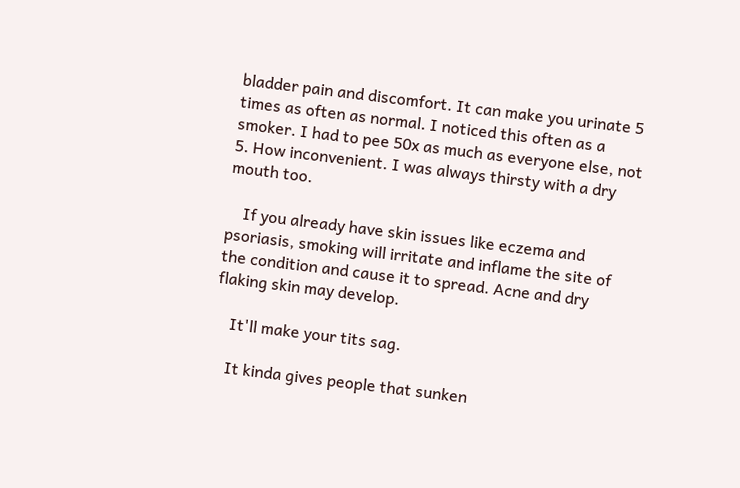bladder pain and discomfort. It can make you urinate 5 times as often as normal. I noticed this often as a smoker. I had to pee 50x as much as everyone else, not 5. How inconvenient. I was always thirsty with a dry mouth too.

    If you already have skin issues like eczema and psoriasis, smoking will irritate and inflame the site of the condition and cause it to spread. Acne and dry flaking skin may develop.

    It'll make your tits sag.

    It kinda gives people that sunken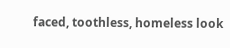faced, toothless, homeless look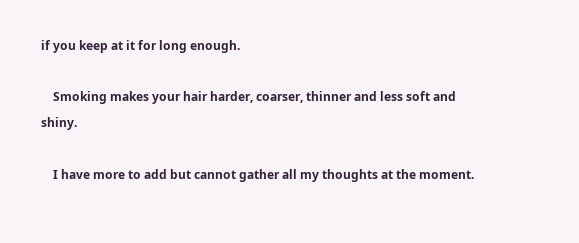if you keep at it for long enough.

    Smoking makes your hair harder, coarser, thinner and less soft and shiny.

    I have more to add but cannot gather all my thoughts at the moment.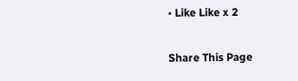• Like Like x 2

Share This Page